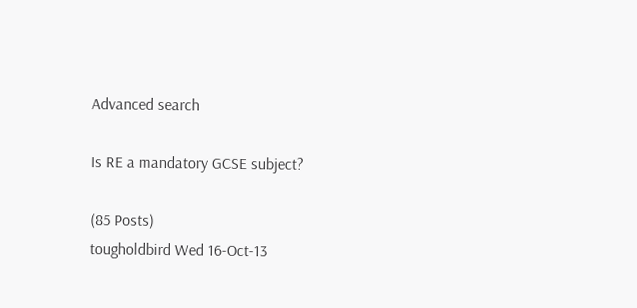Advanced search

Is RE a mandatory GCSE subject?

(85 Posts)
tougholdbird Wed 16-Oct-13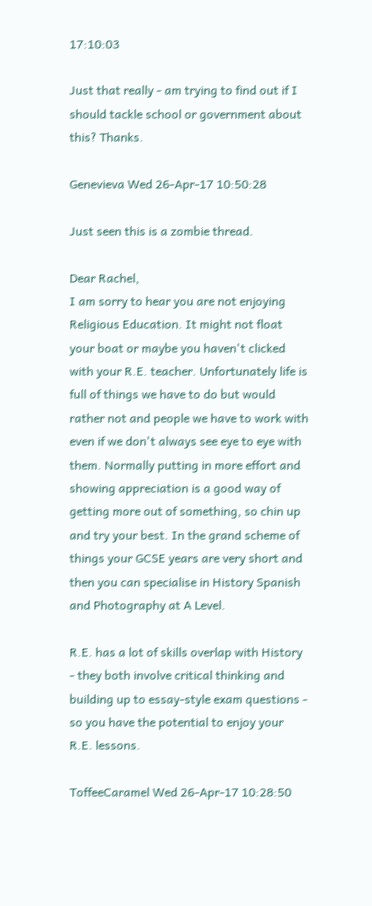17:10:03

Just that really - am trying to find out if I should tackle school or government about this? Thanks.

Genevieva Wed 26-Apr-17 10:50:28

Just seen this is a zombie thread.

Dear Rachel,
I am sorry to hear you are not enjoying Religious Education. It might not float your boat or maybe you haven't clicked with your R.E. teacher. Unfortunately life is full of things we have to do but would rather not and people we have to work with even if we don't always see eye to eye with them. Normally putting in more effort and showing appreciation is a good way of getting more out of something, so chin up and try your best. In the grand scheme of things your GCSE years are very short and then you can specialise in History Spanish and Photography at A Level.

R.E. has a lot of skills overlap with History - they both involve critical thinking and building up to essay-style exam questions - so you have the potential to enjoy your R.E. lessons.

ToffeeCaramel Wed 26-Apr-17 10:28:50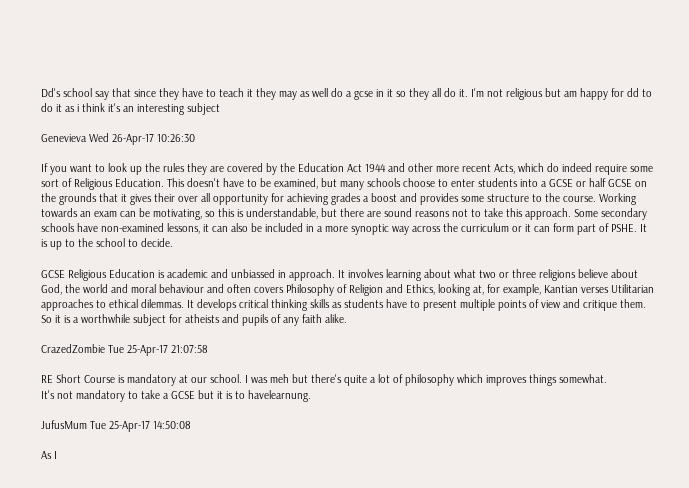Dd's school say that since they have to teach it they may as well do a gcse in it so they all do it. I'm not religious but am happy for dd to do it as i think it's an interesting subject

Genevieva Wed 26-Apr-17 10:26:30

If you want to look up the rules they are covered by the Education Act 1944 and other more recent Acts, which do indeed require some sort of Religious Education. This doesn't have to be examined, but many schools choose to enter students into a GCSE or half GCSE on the grounds that it gives their over all opportunity for achieving grades a boost and provides some structure to the course. Working towards an exam can be motivating, so this is understandable, but there are sound reasons not to take this approach. Some secondary schools have non-examined lessons, it can also be included in a more synoptic way across the curriculum or it can form part of PSHE. It is up to the school to decide.

GCSE Religious Education is academic and unbiassed in approach. It involves learning about what two or three religions believe about God, the world and moral behaviour and often covers Philosophy of Religion and Ethics, looking at, for example, Kantian verses Utilitarian approaches to ethical dilemmas. It develops critical thinking skills as students have to present multiple points of view and critique them. So it is a worthwhile subject for atheists and pupils of any faith alike.

CrazedZombie Tue 25-Apr-17 21:07:58

RE Short Course is mandatory at our school. I was meh but there's quite a lot of philosophy which improves things somewhat.
It's not mandatory to take a GCSE but it is to havelearnung.

JufusMum Tue 25-Apr-17 14:50:08

As I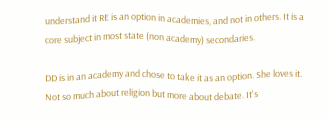understand it RE is an option in academies, and not in others. It is a core subject in most state (non academy) secondaries.

DD is in an academy and chose to take it as an option. She loves it. Not so much about religion but more about debate. It's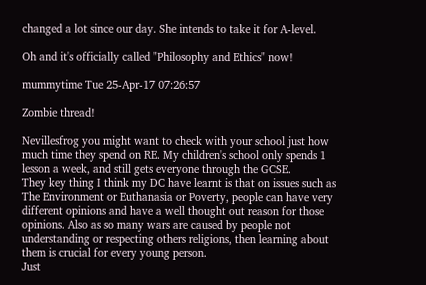changed a lot since our day. She intends to take it for A-level.

Oh and it's officially called "Philosophy and Ethics" now!

mummytime Tue 25-Apr-17 07:26:57

Zombie thread!

Nevillesfrog you might want to check with your school just how much time they spend on RE. My children's school only spends 1 lesson a week, and still gets everyone through the GCSE.
They key thing I think my DC have learnt is that on issues such as The Environment or Euthanasia or Poverty, people can have very different opinions and have a well thought out reason for those opinions. Also as so many wars are caused by people not understanding or respecting others religions, then learning about them is crucial for every young person.
Just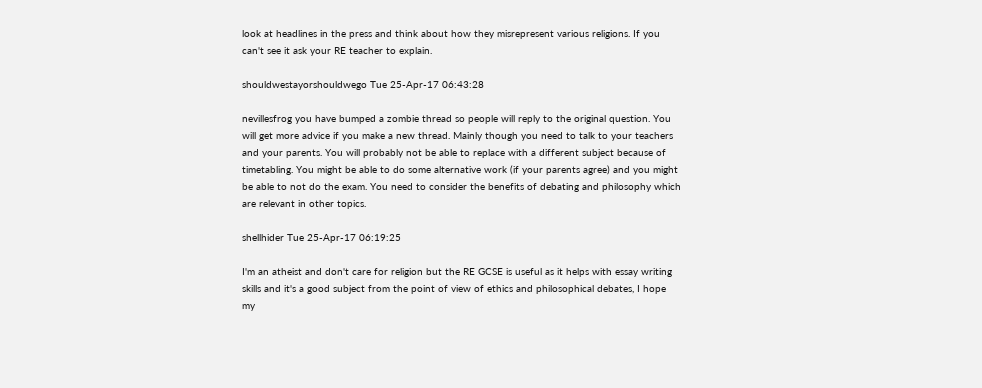look at headlines in the press and think about how they misrepresent various religions. If you can't see it ask your RE teacher to explain.

shouldwestayorshouldwego Tue 25-Apr-17 06:43:28

nevillesfrog you have bumped a zombie thread so people will reply to the original question. You will get more advice if you make a new thread. Mainly though you need to talk to your teachers and your parents. You will probably not be able to replace with a different subject because of timetabling. You might be able to do some alternative work (if your parents agree) and you might be able to not do the exam. You need to consider the benefits of debating and philosophy which are relevant in other topics.

shellhider Tue 25-Apr-17 06:19:25

I'm an atheist and don't care for religion but the RE GCSE is useful as it helps with essay writing skills and it's a good subject from the point of view of ethics and philosophical debates, I hope my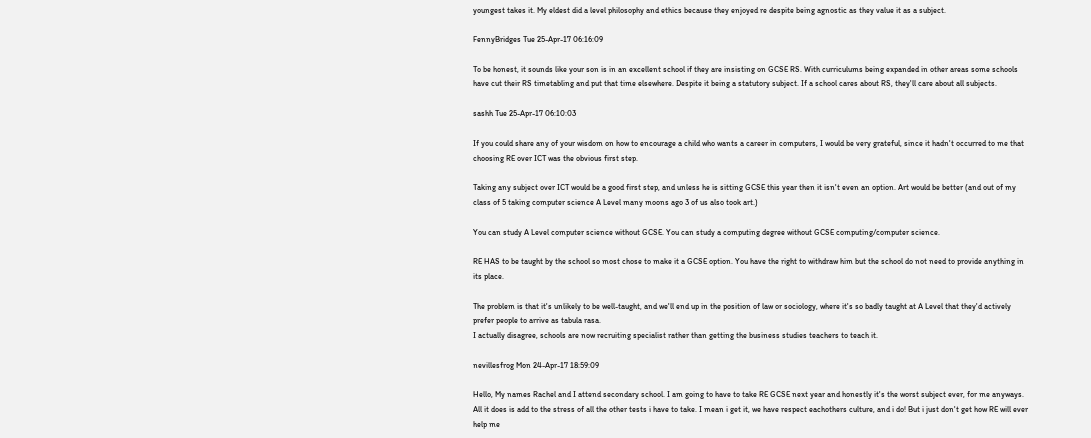youngest takes it. My eldest did a level philosophy and ethics because they enjoyed re despite being agnostic as they value it as a subject.

FennyBridges Tue 25-Apr-17 06:16:09

To be honest, it sounds like your son is in an excellent school if they are insisting on GCSE RS. With curriculums being expanded in other areas some schools have cut their RS timetabling and put that time elsewhere. Despite it being a statutory subject. If a school cares about RS, they'll care about all subjects.

sashh Tue 25-Apr-17 06:10:03

If you could share any of your wisdom on how to encourage a child who wants a career in computers, I would be very grateful, since it hadn't occurred to me that choosing RE over ICT was the obvious first step.

Taking any subject over ICT would be a good first step, and unless he is sitting GCSE this year then it isn't even an option. Art would be better (and out of my class of 5 taking computer science A Level many moons ago 3 of us also took art.)

You can study A Level computer science without GCSE. You can study a computing degree without GCSE computing/computer science.

RE HAS to be taught by the school so most chose to make it a GCSE option. You have the right to withdraw him but the school do not need to provide anything in its place.

The problem is that it's unlikely to be well-taught, and we'll end up in the position of law or sociology, where it's so badly taught at A Level that they'd actively prefer people to arrive as tabula rasa.
I actually disagree, schools are now recruiting specialist rather than getting the business studies teachers to teach it.

nevillesfrog Mon 24-Apr-17 18:59:09

Hello, My names Rachel and I attend secondary school. I am going to have to take RE GCSE next year and honestly it's the worst subject ever, for me anyways. All it does is add to the stress of all the other tests i have to take. I mean i get it, we have respect eachothers culture, and i do! But i just don't get how RE will ever help me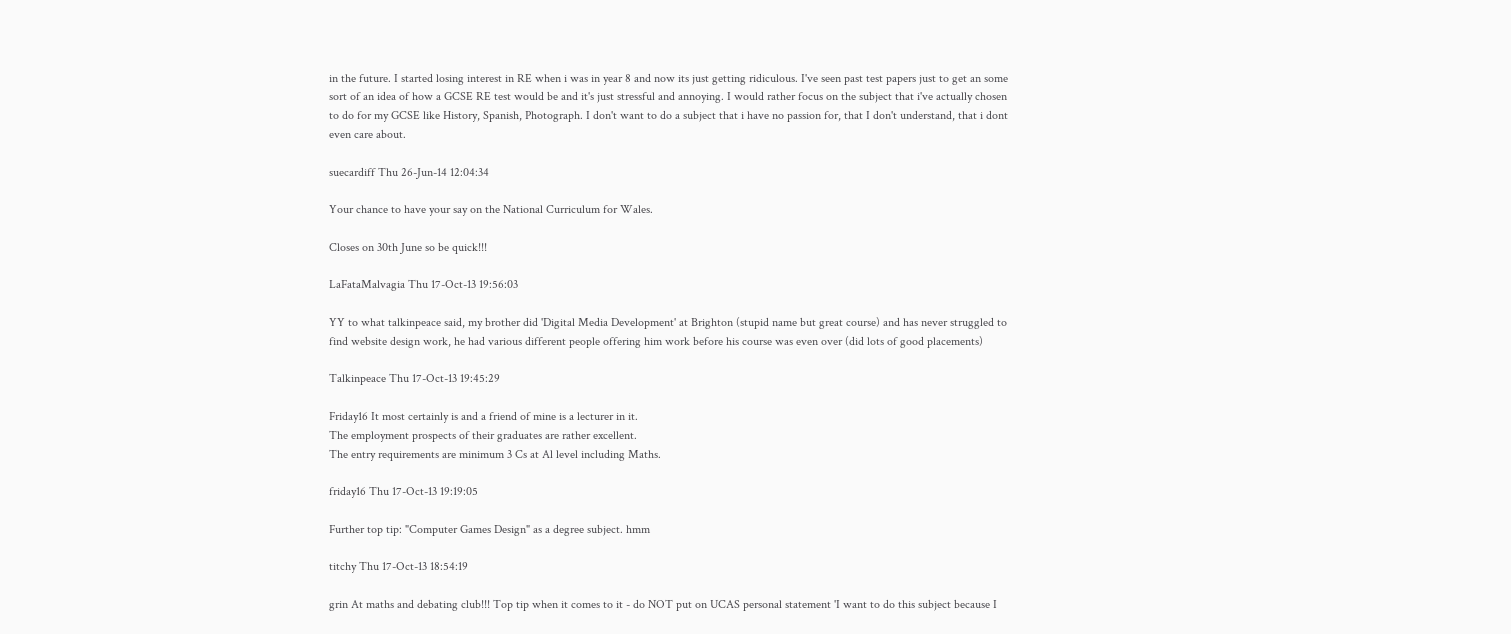in the future. I started losing interest in RE when i was in year 8 and now its just getting ridiculous. I've seen past test papers just to get an some sort of an idea of how a GCSE RE test would be and it's just stressful and annoying. I would rather focus on the subject that i've actually chosen to do for my GCSE like History, Spanish, Photograph. I don't want to do a subject that i have no passion for, that I don't understand, that i dont even care about.

suecardiff Thu 26-Jun-14 12:04:34

Your chance to have your say on the National Curriculum for Wales.

Closes on 30th June so be quick!!!

LaFataMalvagia Thu 17-Oct-13 19:56:03

YY to what talkinpeace said, my brother did 'Digital Media Development' at Brighton (stupid name but great course) and has never struggled to find website design work, he had various different people offering him work before his course was even over (did lots of good placements)

Talkinpeace Thu 17-Oct-13 19:45:29

Friday16 It most certainly is and a friend of mine is a lecturer in it.
The employment prospects of their graduates are rather excellent.
The entry requirements are minimum 3 Cs at Al level including Maths.

friday16 Thu 17-Oct-13 19:19:05

Further top tip: "Computer Games Design" as a degree subject. hmm

titchy Thu 17-Oct-13 18:54:19

grin At maths and debating club!!! Top tip when it comes to it - do NOT put on UCAS personal statement 'I want to do this subject because I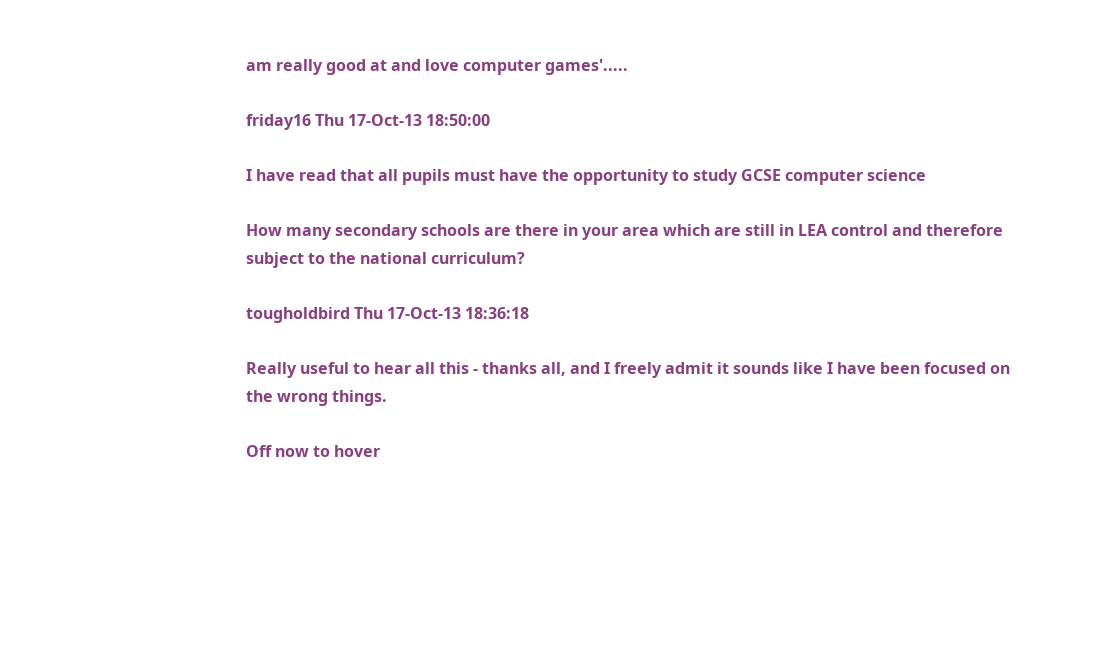am really good at and love computer games'.....

friday16 Thu 17-Oct-13 18:50:00

I have read that all pupils must have the opportunity to study GCSE computer science

How many secondary schools are there in your area which are still in LEA control and therefore subject to the national curriculum?

tougholdbird Thu 17-Oct-13 18:36:18

Really useful to hear all this - thanks all, and I freely admit it sounds like I have been focused on the wrong things.

Off now to hover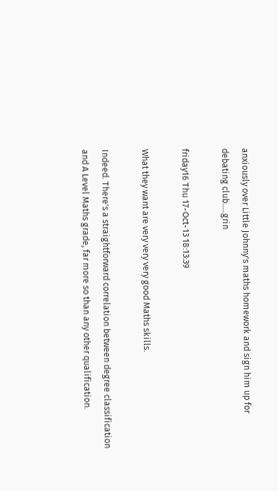anxiously over Little Johnny's maths homework and sign him up for debating club.....grin

friday16 Thu 17-Oct-13 18:13:39

What they want are very very very good Maths skills.

Indeed. There's a straightforward correlation between degree classification and A Level Maths grade, far more so than any other qualification.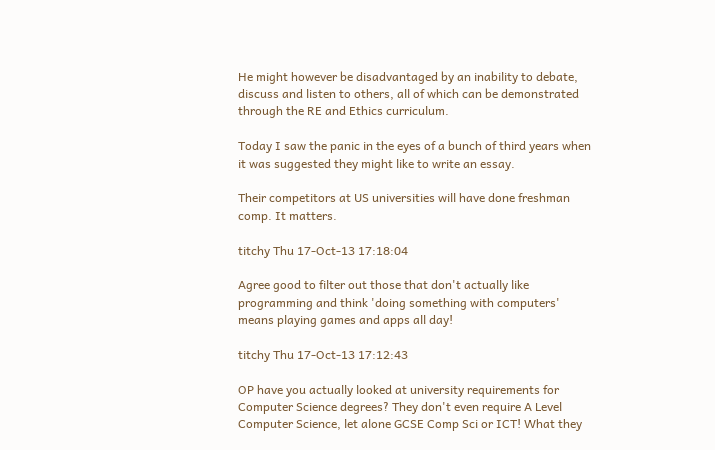He might however be disadvantaged by an inability to debate, discuss and listen to others, all of which can be demonstrated through the RE and Ethics curriculum.

Today I saw the panic in the eyes of a bunch of third years when it was suggested they might like to write an essay.

Their competitors at US universities will have done freshman comp. It matters.

titchy Thu 17-Oct-13 17:18:04

Agree good to filter out those that don't actually like programming and think 'doing something with computers' means playing games and apps all day!

titchy Thu 17-Oct-13 17:12:43

OP have you actually looked at university requirements for Computer Science degrees? They don't even require A Level Computer Science, let alone GCSE Comp Sci or ICT! What they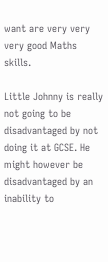want are very very very good Maths skills.

Little Johnny is really not going to be disadvantaged by not doing it at GCSE. He might however be disadvantaged by an inability to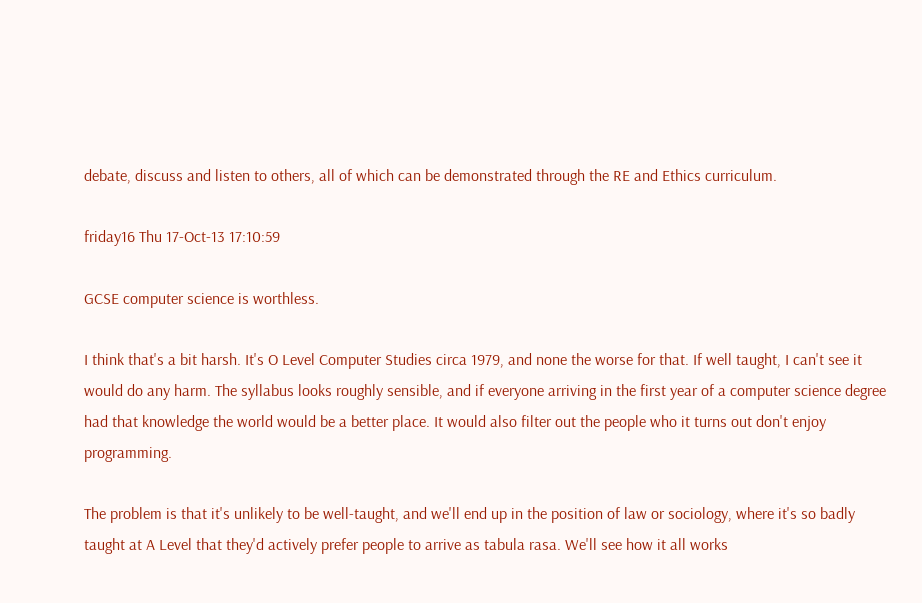debate, discuss and listen to others, all of which can be demonstrated through the RE and Ethics curriculum.

friday16 Thu 17-Oct-13 17:10:59

GCSE computer science is worthless.

I think that's a bit harsh. It's O Level Computer Studies circa 1979, and none the worse for that. If well taught, I can't see it would do any harm. The syllabus looks roughly sensible, and if everyone arriving in the first year of a computer science degree had that knowledge the world would be a better place. It would also filter out the people who it turns out don't enjoy programming.

The problem is that it's unlikely to be well-taught, and we'll end up in the position of law or sociology, where it's so badly taught at A Level that they'd actively prefer people to arrive as tabula rasa. We'll see how it all works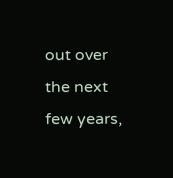out over the next few years,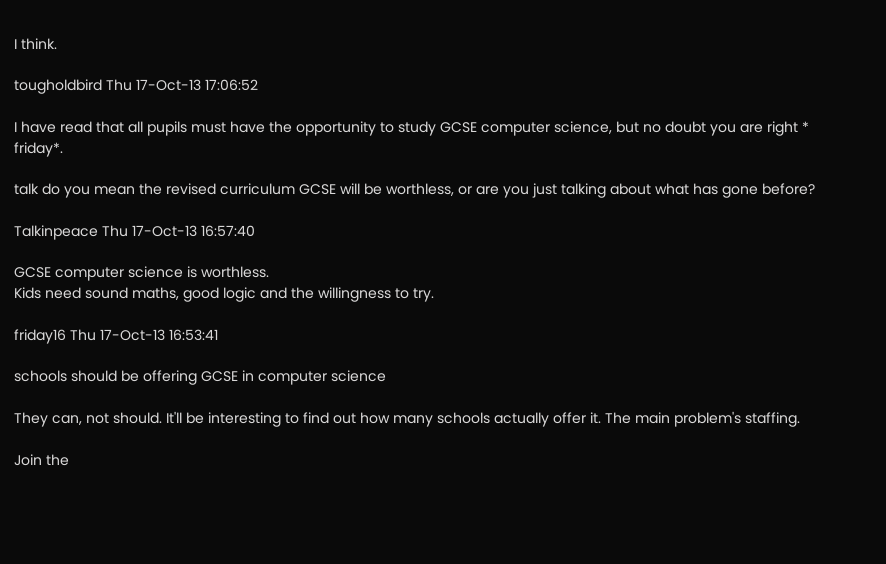I think.

tougholdbird Thu 17-Oct-13 17:06:52

I have read that all pupils must have the opportunity to study GCSE computer science, but no doubt you are right * friday*.

talk do you mean the revised curriculum GCSE will be worthless, or are you just talking about what has gone before?

Talkinpeace Thu 17-Oct-13 16:57:40

GCSE computer science is worthless.
Kids need sound maths, good logic and the willingness to try.

friday16 Thu 17-Oct-13 16:53:41

schools should be offering GCSE in computer science

They can, not should. It'll be interesting to find out how many schools actually offer it. The main problem's staffing.

Join the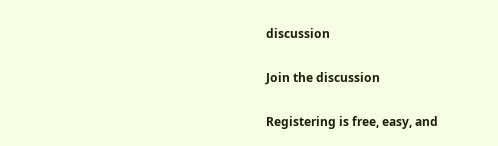discussion

Join the discussion

Registering is free, easy, and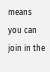means you can join in the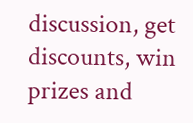discussion, get discounts, win prizes and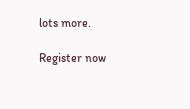lots more.

Register now